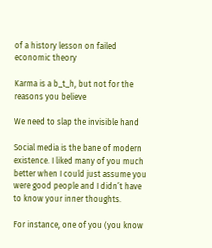of a history lesson on failed economic theory

Karma is a b_t_h, but not for the reasons you believe

We need to slap the invisible hand

Social media is the bane of modern existence. I liked many of you much better when I could just assume you were good people and I didn’t have to know your inner thoughts.

For instance, one of you (you know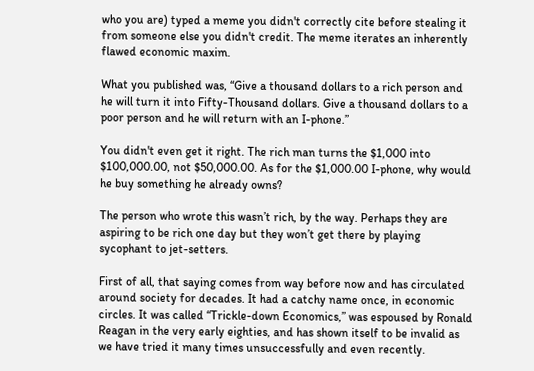who you are) typed a meme you didn't correctly cite before stealing it from someone else you didn't credit. The meme iterates an inherently flawed economic maxim.

What you published was, “Give a thousand dollars to a rich person and he will turn it into Fifty-Thousand dollars. Give a thousand dollars to a poor person and he will return with an I-phone.”

You didn't even get it right. The rich man turns the $1,000 into $100,000.00, not $50,000.00. As for the $1,000.00 I-phone, why would he buy something he already owns?

The person who wrote this wasn’t rich, by the way. Perhaps they are aspiring to be rich one day but they won’t get there by playing sycophant to jet-setters.

First of all, that saying comes from way before now and has circulated around society for decades. It had a catchy name once, in economic circles. It was called “Trickle-down Economics,” was espoused by Ronald Reagan in the very early eighties, and has shown itself to be invalid as we have tried it many times unsuccessfully and even recently.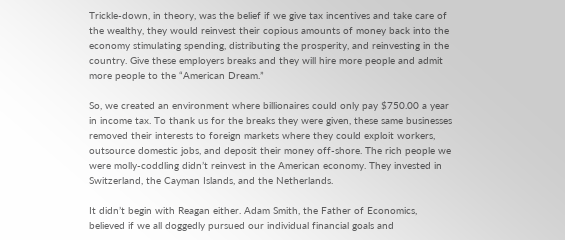Trickle-down, in theory, was the belief if we give tax incentives and take care of the wealthy, they would reinvest their copious amounts of money back into the economy stimulating spending, distributing the prosperity, and reinvesting in the country. Give these employers breaks and they will hire more people and admit more people to the “American Dream.”

So, we created an environment where billionaires could only pay $750.00 a year in income tax. To thank us for the breaks they were given, these same businesses removed their interests to foreign markets where they could exploit workers, outsource domestic jobs, and deposit their money off-shore. The rich people we were molly-coddling didn’t reinvest in the American economy. They invested in Switzerland, the Cayman Islands, and the Netherlands.

It didn’t begin with Reagan either. Adam Smith, the Father of Economics, believed if we all doggedly pursued our individual financial goals and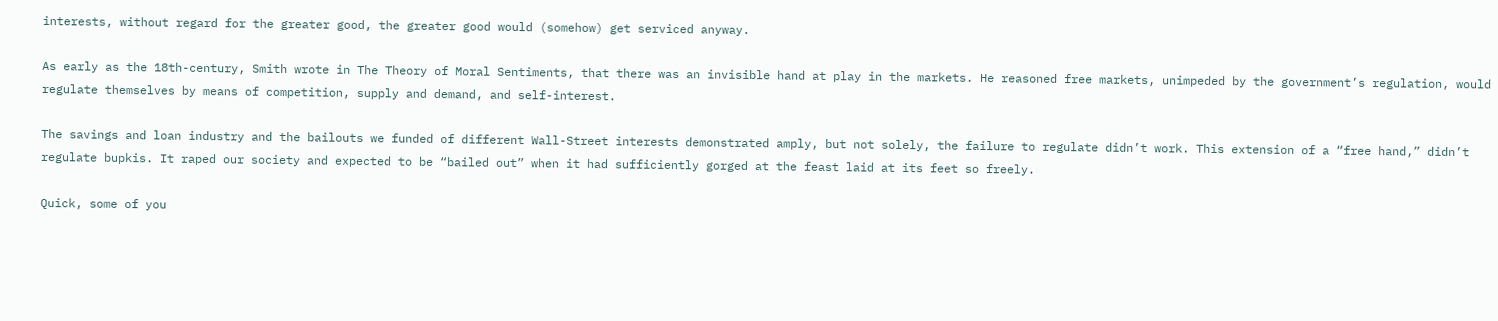interests, without regard for the greater good, the greater good would (somehow) get serviced anyway.

As early as the 18th-century, Smith wrote in The Theory of Moral Sentiments, that there was an invisible hand at play in the markets. He reasoned free markets, unimpeded by the government’s regulation, would regulate themselves by means of competition, supply and demand, and self-interest.

The savings and loan industry and the bailouts we funded of different Wall-Street interests demonstrated amply, but not solely, the failure to regulate didn’t work. This extension of a “free hand,” didn’t regulate bupkis. It raped our society and expected to be “bailed out” when it had sufficiently gorged at the feast laid at its feet so freely.

Quick, some of you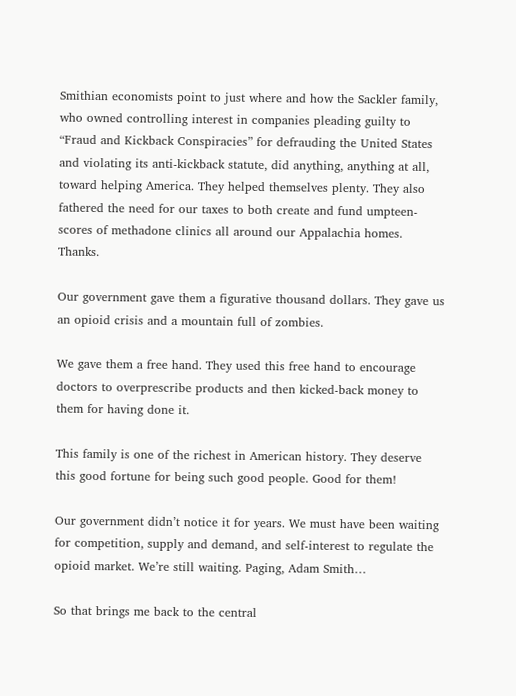Smithian economists point to just where and how the Sackler family, who owned controlling interest in companies pleading guilty to “Fraud and Kickback Conspiracies” for defrauding the United States and violating its anti-kickback statute, did anything, anything at all, toward helping America. They helped themselves plenty. They also fathered the need for our taxes to both create and fund umpteen-scores of methadone clinics all around our Appalachia homes. Thanks.

Our government gave them a figurative thousand dollars. They gave us an opioid crisis and a mountain full of zombies.

We gave them a free hand. They used this free hand to encourage doctors to overprescribe products and then kicked-back money to them for having done it.

This family is one of the richest in American history. They deserve this good fortune for being such good people. Good for them!

Our government didn’t notice it for years. We must have been waiting for competition, supply and demand, and self-interest to regulate the opioid market. We’re still waiting. Paging, Adam Smith…

So that brings me back to the central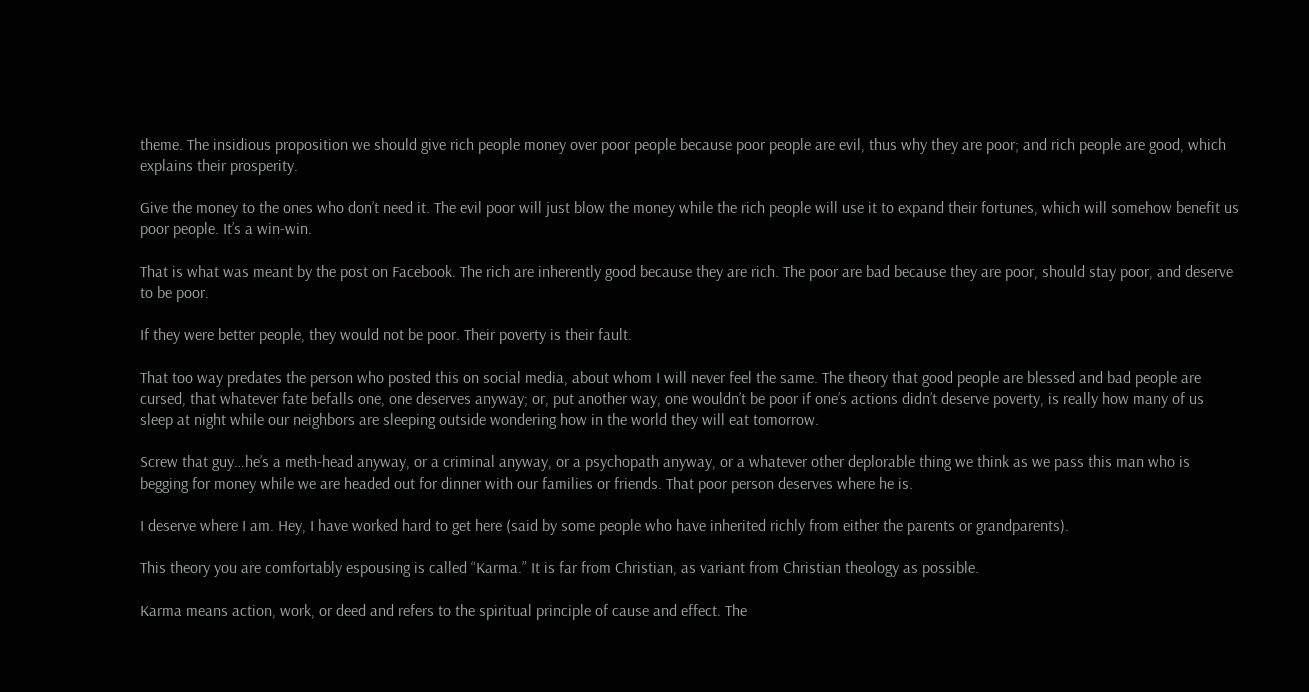theme. The insidious proposition we should give rich people money over poor people because poor people are evil, thus why they are poor; and rich people are good, which explains their prosperity.

Give the money to the ones who don’t need it. The evil poor will just blow the money while the rich people will use it to expand their fortunes, which will somehow benefit us poor people. It’s a win-win.

That is what was meant by the post on Facebook. The rich are inherently good because they are rich. The poor are bad because they are poor, should stay poor, and deserve to be poor.

If they were better people, they would not be poor. Their poverty is their fault.

That too way predates the person who posted this on social media, about whom I will never feel the same. The theory that good people are blessed and bad people are cursed, that whatever fate befalls one, one deserves anyway; or, put another way, one wouldn’t be poor if one’s actions didn’t deserve poverty, is really how many of us sleep at night while our neighbors are sleeping outside wondering how in the world they will eat tomorrow.

Screw that guy…he’s a meth-head anyway, or a criminal anyway, or a psychopath anyway, or a whatever other deplorable thing we think as we pass this man who is begging for money while we are headed out for dinner with our families or friends. That poor person deserves where he is.

I deserve where I am. Hey, I have worked hard to get here (said by some people who have inherited richly from either the parents or grandparents).

This theory you are comfortably espousing is called “Karma.” It is far from Christian, as variant from Christian theology as possible.

Karma means action, work, or deed and refers to the spiritual principle of cause and effect. The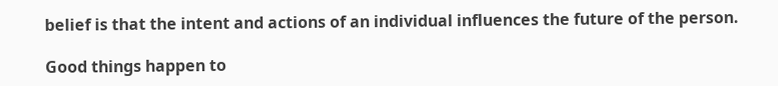belief is that the intent and actions of an individual influences the future of the person.

Good things happen to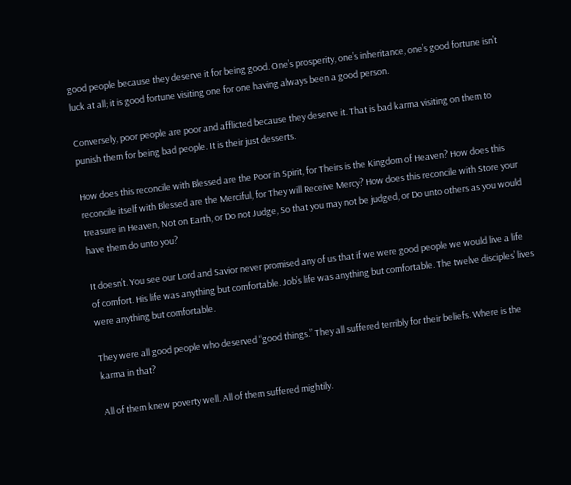good people because they deserve it for being good. One’s prosperity, one’s inheritance, one’s good fortune isn’t luck at all; it is good fortune visiting one for one having always been a good person.

Conversely, poor people are poor and afflicted because they deserve it. That is bad karma visiting on them to punish them for being bad people. It is their just desserts.

How does this reconcile with Blessed are the Poor in Spirit, for Theirs is the Kingdom of Heaven? How does this reconcile itself with Blessed are the Merciful, for They will Receive Mercy? How does this reconcile with Store your treasure in Heaven, Not on Earth, or Do not Judge, So that you may not be judged, or Do unto others as you would have them do unto you?

It doesn’t. You see our Lord and Savior never promised any of us that if we were good people we would live a life of comfort. His life was anything but comfortable. Job’s life was anything but comfortable. The twelve disciples’ lives were anything but comfortable.

They were all good people who deserved “good things.” They all suffered terribly for their beliefs. Where is the karma in that?

All of them knew poverty well. All of them suffered mightily.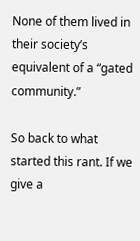None of them lived in their society’s equivalent of a “gated community.”

So back to what started this rant. If we give a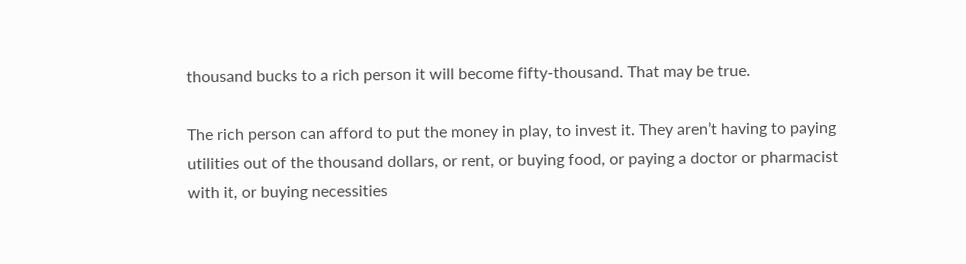thousand bucks to a rich person it will become fifty-thousand. That may be true.

The rich person can afford to put the money in play, to invest it. They aren’t having to paying utilities out of the thousand dollars, or rent, or buying food, or paying a doctor or pharmacist with it, or buying necessities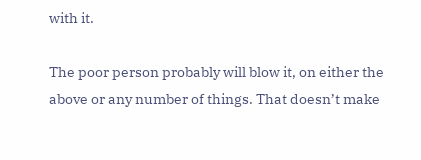with it.

The poor person probably will blow it, on either the above or any number of things. That doesn’t make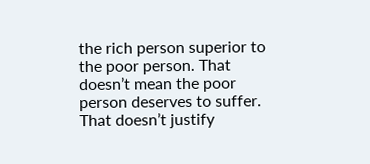the rich person superior to the poor person. That doesn’t mean the poor person deserves to suffer. That doesn’t justify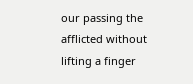our passing the afflicted without lifting a finger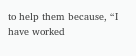to help them because, “I have worked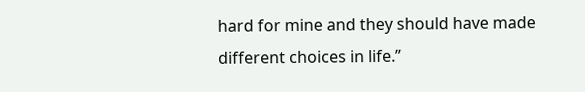hard for mine and they should have made different choices in life.”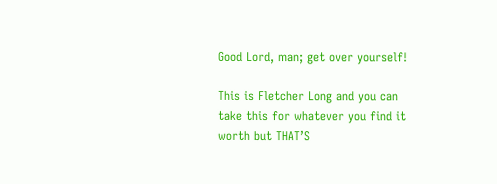Good Lord, man; get over yourself!

This is Fletcher Long and you can take this for whatever you find it worth but THAT’S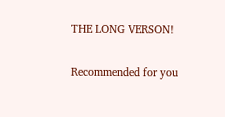THE LONG VERSON!

Recommended for you